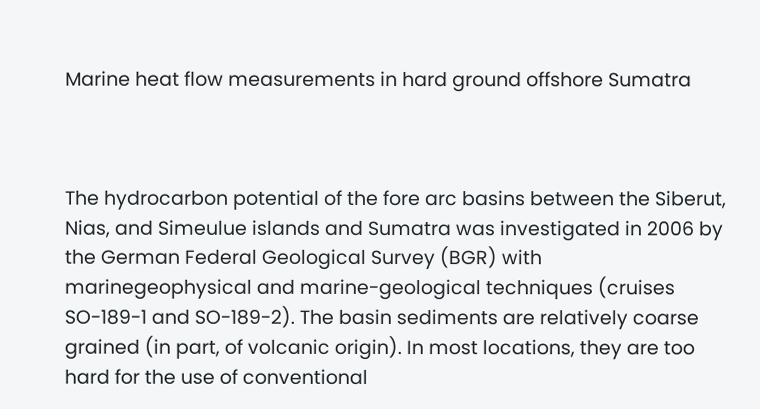Marine heat flow measurements in hard ground offshore Sumatra



The hydrocarbon potential of the fore arc basins between the Siberut, Nias, and Simeulue islands and Sumatra was investigated in 2006 by the German Federal Geological Survey (BGR) with marinegeophysical and marine-geological techniques (cruises SO-189-1 and SO-189-2). The basin sediments are relatively coarse grained (in part, of volcanic origin). In most locations, they are too hard for the use of conventional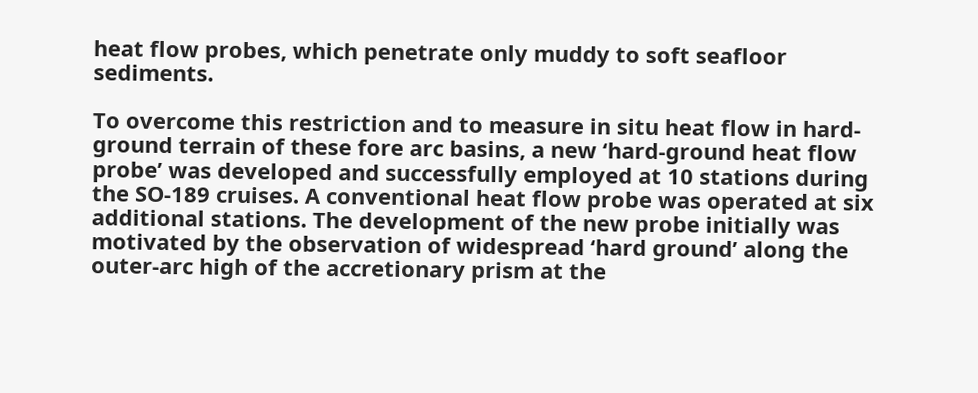heat flow probes, which penetrate only muddy to soft seafloor sediments.

To overcome this restriction and to measure in situ heat flow in hard-ground terrain of these fore arc basins, a new ‘hard-ground heat flow probe’ was developed and successfully employed at 10 stations during the SO-189 cruises. A conventional heat flow probe was operated at six additional stations. The development of the new probe initially was motivated by the observation of widespread ‘hard ground’ along the outer-arc high of the accretionary prism at the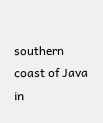southern coast of Java in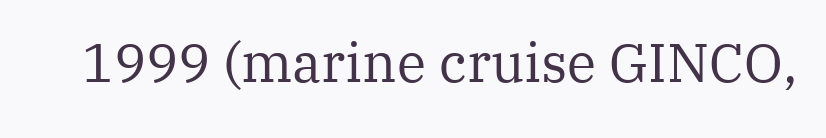1999 (marine cruise GINCO,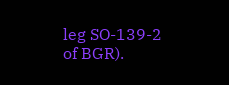leg SO-139-2 of BGR).